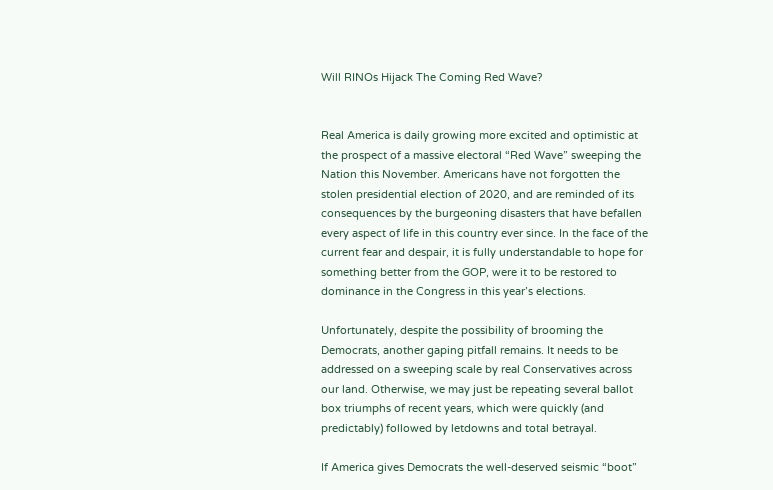Will RINOs Hijack The Coming Red Wave?


Real America is daily growing more excited and optimistic at the prospect of a massive electoral “Red Wave” sweeping the Nation this November. Americans have not forgotten the stolen presidential election of 2020, and are reminded of its consequences by the burgeoning disasters that have befallen every aspect of life in this country ever since. In the face of the current fear and despair, it is fully understandable to hope for something better from the GOP, were it to be restored to dominance in the Congress in this year’s elections.

Unfortunately, despite the possibility of brooming the Democrats, another gaping pitfall remains. It needs to be addressed on a sweeping scale by real Conservatives across our land. Otherwise, we may just be repeating several ballot box triumphs of recent years, which were quickly (and predictably) followed by letdowns and total betrayal.

If America gives Democrats the well-deserved seismic “boot”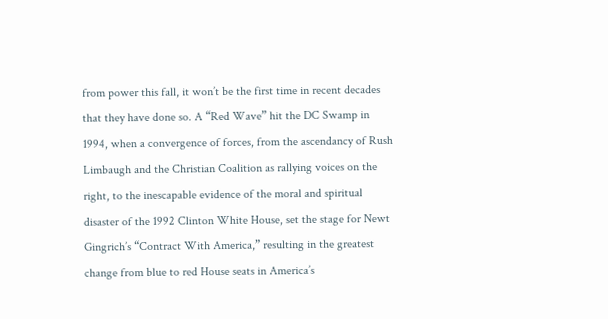from power this fall, it won’t be the first time in recent decades that they have done so. A “Red Wave” hit the DC Swamp in 1994, when a convergence of forces, from the ascendancy of Rush Limbaugh and the Christian Coalition as rallying voices on the right, to the inescapable evidence of the moral and spiritual disaster of the 1992 Clinton White House, set the stage for Newt Gingrich’s “Contract With America,” resulting in the greatest change from blue to red House seats in America’s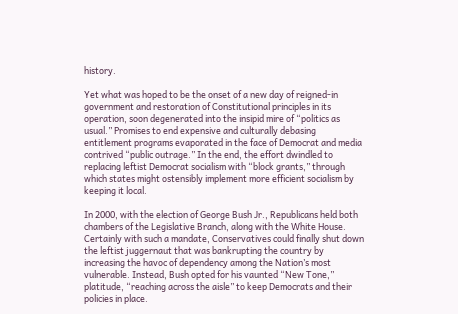history.

Yet what was hoped to be the onset of a new day of reigned-in government and restoration of Constitutional principles in its operation, soon degenerated into the insipid mire of “politics as usual.” Promises to end expensive and culturally debasing entitlement programs evaporated in the face of Democrat and media contrived “public outrage.” In the end, the effort dwindled to replacing leftist Democrat socialism with “block grants,” through which states might ostensibly implement more efficient socialism by keeping it local.

In 2000, with the election of George Bush Jr., Republicans held both chambers of the Legislative Branch, along with the White House. Certainly with such a mandate, Conservatives could finally shut down the leftist juggernaut that was bankrupting the country by increasing the havoc of dependency among the Nation’s most vulnerable. Instead, Bush opted for his vaunted “New Tone,” platitude, “reaching across the aisle” to keep Democrats and their policies in place.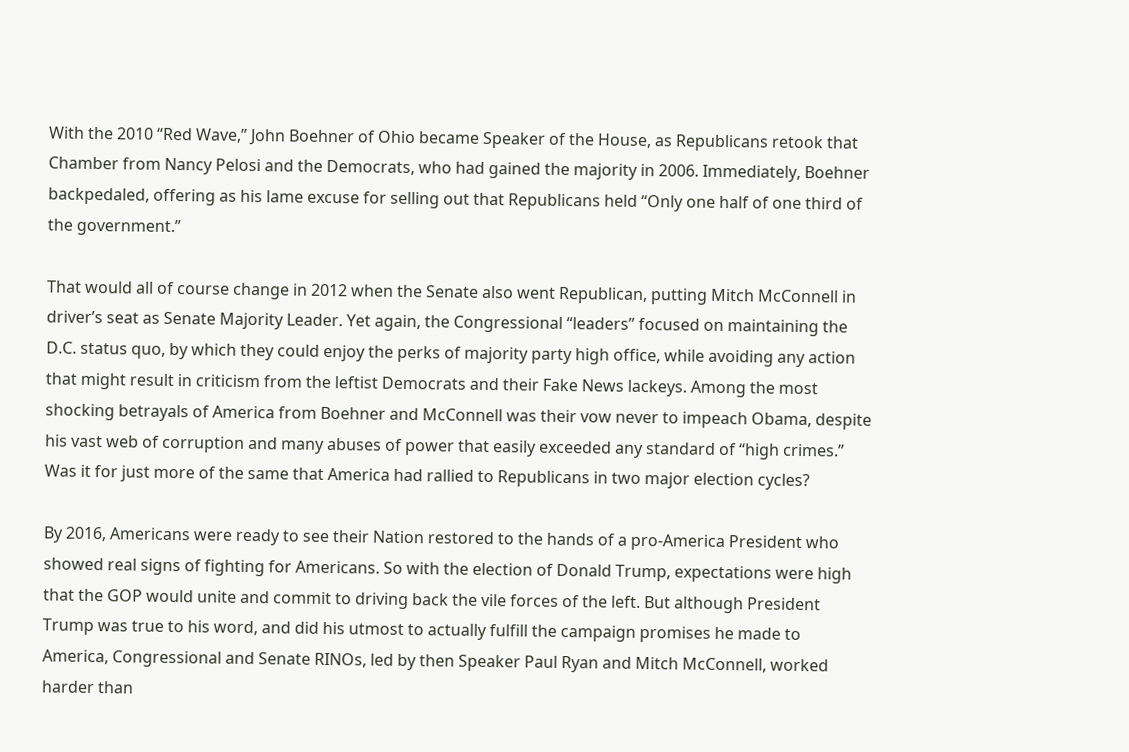With the 2010 “Red Wave,” John Boehner of Ohio became Speaker of the House, as Republicans retook that Chamber from Nancy Pelosi and the Democrats, who had gained the majority in 2006. Immediately, Boehner backpedaled, offering as his lame excuse for selling out that Republicans held “Only one half of one third of the government.”

That would all of course change in 2012 when the Senate also went Republican, putting Mitch McConnell in driver’s seat as Senate Majority Leader. Yet again, the Congressional “leaders” focused on maintaining the D.C. status quo, by which they could enjoy the perks of majority party high office, while avoiding any action that might result in criticism from the leftist Democrats and their Fake News lackeys. Among the most shocking betrayals of America from Boehner and McConnell was their vow never to impeach Obama, despite his vast web of corruption and many abuses of power that easily exceeded any standard of “high crimes.” Was it for just more of the same that America had rallied to Republicans in two major election cycles?

By 2016, Americans were ready to see their Nation restored to the hands of a pro-America President who showed real signs of fighting for Americans. So with the election of Donald Trump, expectations were high that the GOP would unite and commit to driving back the vile forces of the left. But although President Trump was true to his word, and did his utmost to actually fulfill the campaign promises he made to America, Congressional and Senate RINOs, led by then Speaker Paul Ryan and Mitch McConnell, worked harder than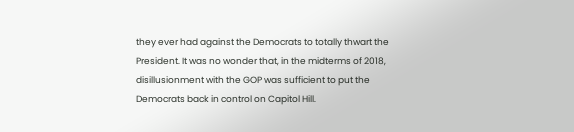they ever had against the Democrats to totally thwart the President. It was no wonder that, in the midterms of 2018, disillusionment with the GOP was sufficient to put the Democrats back in control on Capitol Hill.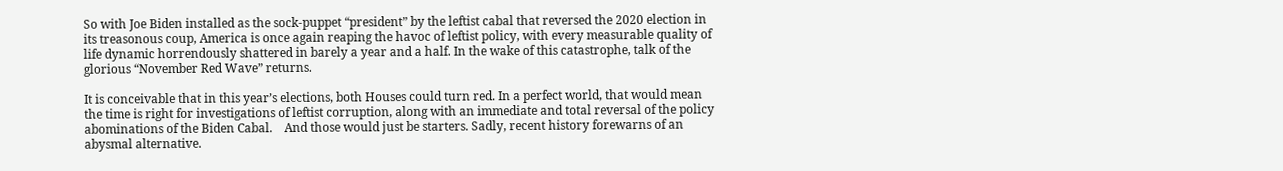So with Joe Biden installed as the sock-puppet “president” by the leftist cabal that reversed the 2020 election in its treasonous coup, America is once again reaping the havoc of leftist policy, with every measurable quality of life dynamic horrendously shattered in barely a year and a half. In the wake of this catastrophe, talk of the glorious “November Red Wave” returns.

It is conceivable that in this year’s elections, both Houses could turn red. In a perfect world, that would mean the time is right for investigations of leftist corruption, along with an immediate and total reversal of the policy abominations of the Biden Cabal.    And those would just be starters. Sadly, recent history forewarns of an abysmal alternative.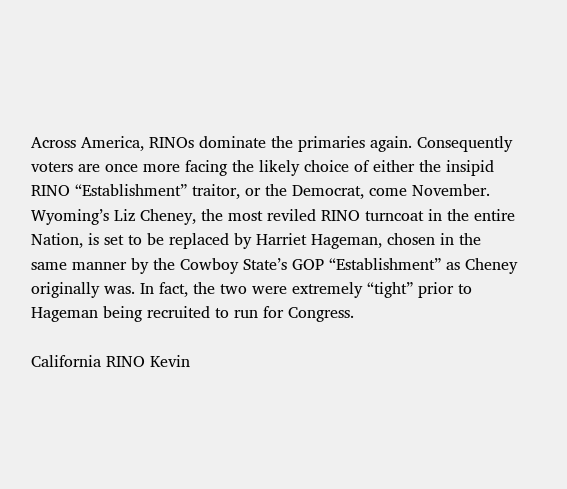Across America, RINOs dominate the primaries again. Consequently voters are once more facing the likely choice of either the insipid RINO “Establishment” traitor, or the Democrat, come November. Wyoming’s Liz Cheney, the most reviled RINO turncoat in the entire Nation, is set to be replaced by Harriet Hageman, chosen in the same manner by the Cowboy State’s GOP “Establishment” as Cheney originally was. In fact, the two were extremely “tight” prior to Hageman being recruited to run for Congress.

California RINO Kevin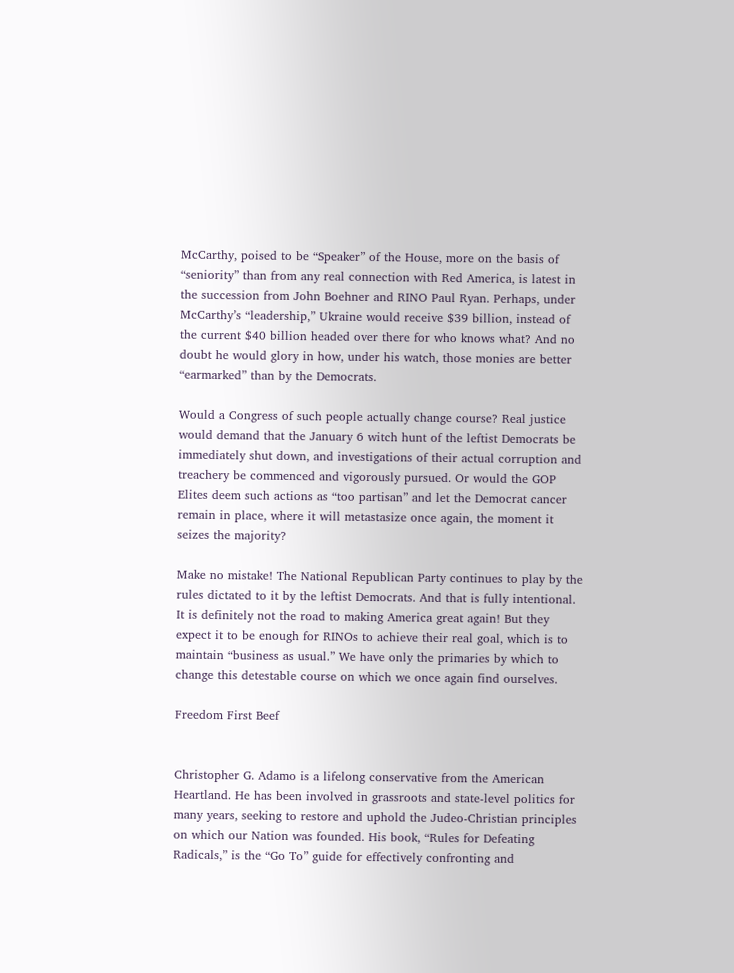McCarthy, poised to be “Speaker” of the House, more on the basis of “seniority” than from any real connection with Red America, is latest in the succession from John Boehner and RINO Paul Ryan. Perhaps, under McCarthy’s “leadership,” Ukraine would receive $39 billion, instead of the current $40 billion headed over there for who knows what? And no doubt he would glory in how, under his watch, those monies are better “earmarked” than by the Democrats.

Would a Congress of such people actually change course? Real justice would demand that the January 6 witch hunt of the leftist Democrats be immediately shut down, and investigations of their actual corruption and treachery be commenced and vigorously pursued. Or would the GOP Elites deem such actions as “too partisan” and let the Democrat cancer remain in place, where it will metastasize once again, the moment it seizes the majority?

Make no mistake! The National Republican Party continues to play by the rules dictated to it by the leftist Democrats. And that is fully intentional. It is definitely not the road to making America great again! But they expect it to be enough for RINOs to achieve their real goal, which is to maintain “business as usual.” We have only the primaries by which to change this detestable course on which we once again find ourselves.

Freedom First Beef


Christopher G. Adamo is a lifelong conservative from the American Heartland. He has been involved in grassroots and state-level politics for many years, seeking to restore and uphold the Judeo-Christian principles on which our Nation was founded. His book, “Rules for Defeating Radicals,” is the “Go To” guide for effectively confronting and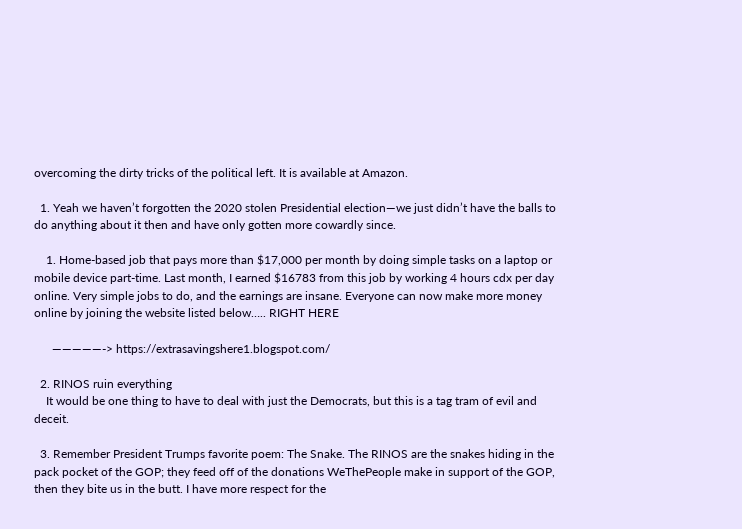overcoming the dirty tricks of the political left. It is available at Amazon.

  1. Yeah we haven’t forgotten the 2020 stolen Presidential election—we just didn’t have the balls to do anything about it then and have only gotten more cowardly since.

    1. Home-based job that pays more than $17,000 per month by doing simple tasks on a laptop or mobile device part-time. Last month, I earned $16783 from this job by working 4 hours cdx per day online. Very simple jobs to do, and the earnings are insane. Everyone can now make more money online by joining the website listed below….. RIGHT HERE

      —————-> https://extrasavingshere1.blogspot.com/

  2. RINOS ruin everything
    It would be one thing to have to deal with just the Democrats, but this is a tag tram of evil and deceit.

  3. Remember President Trumps favorite poem: The Snake. The RINOS are the snakes hiding in the pack pocket of the GOP; they feed off of the donations WeThePeople make in support of the GOP, then they bite us in the butt. I have more respect for the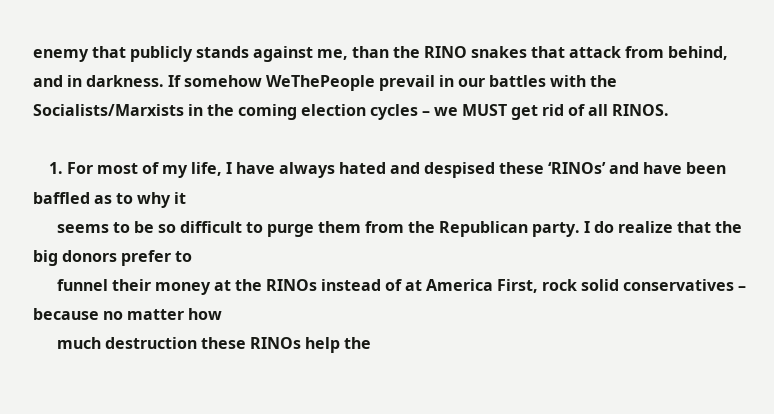enemy that publicly stands against me, than the RINO snakes that attack from behind, and in darkness. If somehow WeThePeople prevail in our battles with the Socialists/Marxists in the coming election cycles – we MUST get rid of all RINOS.

    1. For most of my life, I have always hated and despised these ‘RINOs’ and have been baffled as to why it
      seems to be so difficult to purge them from the Republican party. I do realize that the big donors prefer to
      funnel their money at the RINOs instead of at America First, rock solid conservatives – because no matter how
      much destruction these RINOs help the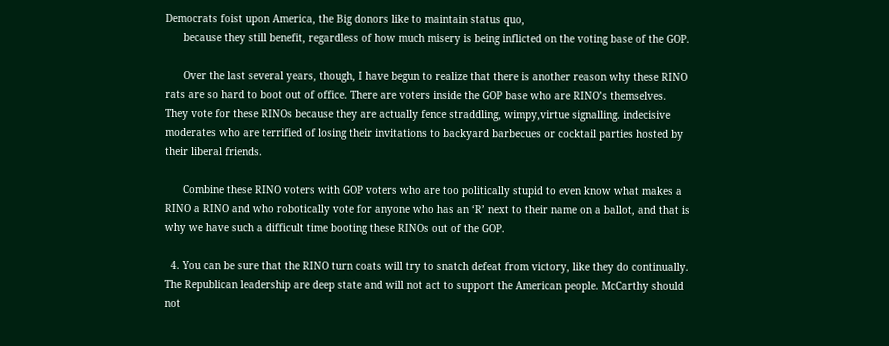Democrats foist upon America, the Big donors like to maintain status quo,
      because they still benefit, regardless of how much misery is being inflicted on the voting base of the GOP.

      Over the last several years, though, I have begun to realize that there is another reason why these RINO rats are so hard to boot out of office. There are voters inside the GOP base who are RINO’s themselves. They vote for these RINOs because they are actually fence straddling, wimpy,virtue signalling. indecisive moderates who are terrified of losing their invitations to backyard barbecues or cocktail parties hosted by their liberal friends.

      Combine these RINO voters with GOP voters who are too politically stupid to even know what makes a RINO a RINO and who robotically vote for anyone who has an ‘R’ next to their name on a ballot, and that is why we have such a difficult time booting these RINOs out of the GOP.

  4. You can be sure that the RINO turn coats will try to snatch defeat from victory, like they do continually. The Republican leadership are deep state and will not act to support the American people. McCarthy should not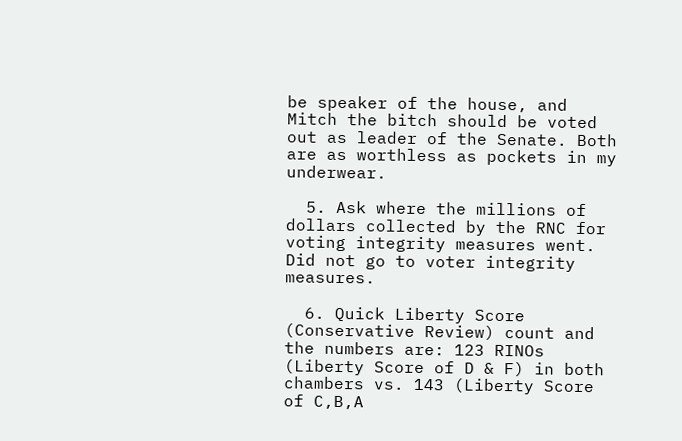be speaker of the house, and Mitch the bitch should be voted out as leader of the Senate. Both are as worthless as pockets in my underwear.

  5. Ask where the millions of dollars collected by the RNC for voting integrity measures went. Did not go to voter integrity measures.

  6. Quick Liberty Score (Conservative Review) count and the numbers are: 123 RINOs (Liberty Score of D & F) in both chambers vs. 143 (Liberty Score of C,B,A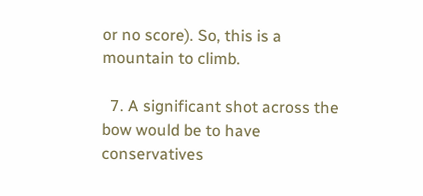or no score). So, this is a mountain to climb.

  7. A significant shot across the bow would be to have conservatives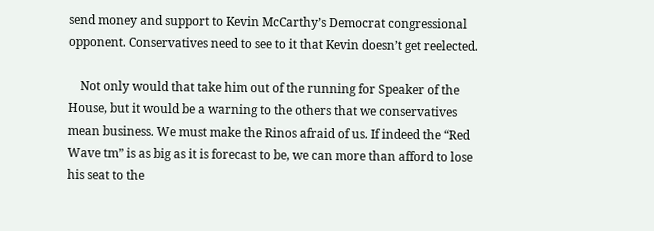send money and support to Kevin McCarthy’s Democrat congressional opponent. Conservatives need to see to it that Kevin doesn’t get reelected.

    Not only would that take him out of the running for Speaker of the House, but it would be a warning to the others that we conservatives mean business. We must make the Rinos afraid of us. If indeed the “Red Wave tm” is as big as it is forecast to be, we can more than afford to lose his seat to the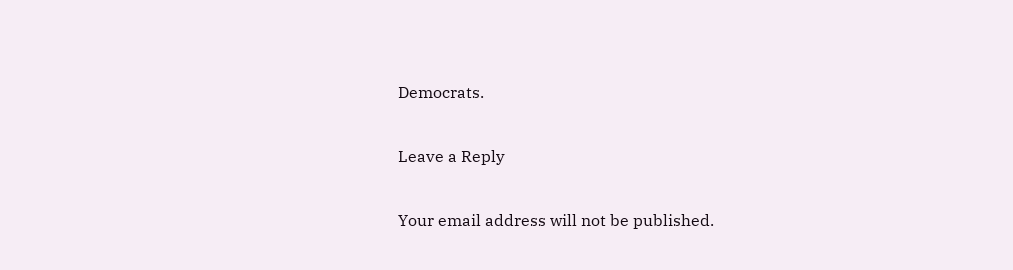Democrats.

Leave a Reply

Your email address will not be published.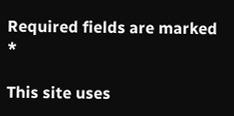Required fields are marked *

This site uses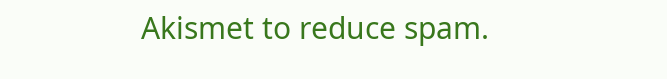Akismet to reduce spam.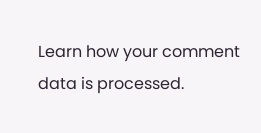Learn how your comment data is processed.